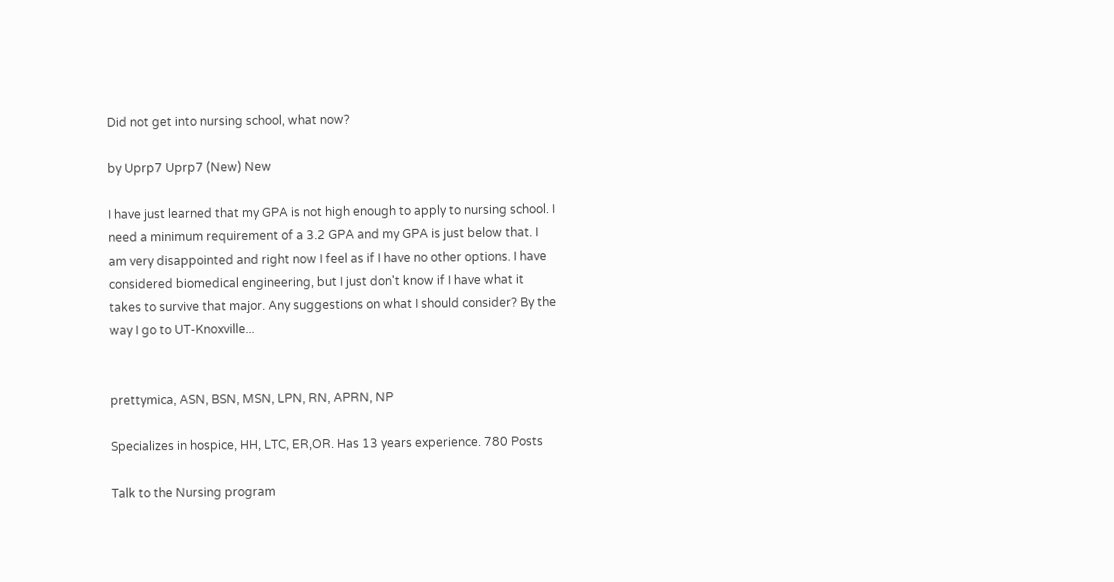Did not get into nursing school, what now?

by Uprp7 Uprp7 (New) New

I have just learned that my GPA is not high enough to apply to nursing school. I need a minimum requirement of a 3.2 GPA and my GPA is just below that. I am very disappointed and right now I feel as if I have no other options. I have considered biomedical engineering, but I just don't know if I have what it takes to survive that major. Any suggestions on what I should consider? By the way I go to UT-Knoxville...


prettymica, ASN, BSN, MSN, LPN, RN, APRN, NP

Specializes in hospice, HH, LTC, ER,OR. Has 13 years experience. 780 Posts

Talk to the Nursing program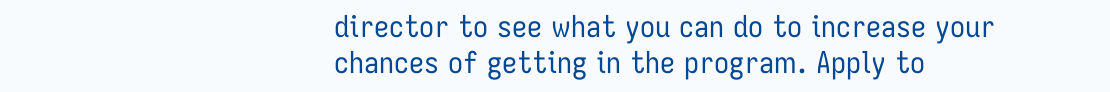director to see what you can do to increase your chances of getting in the program. Apply to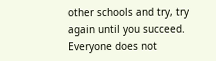other schools and try, try again until you succeed. Everyone does not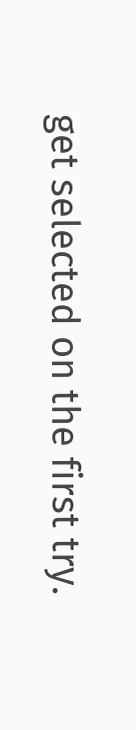get selected on the first try.